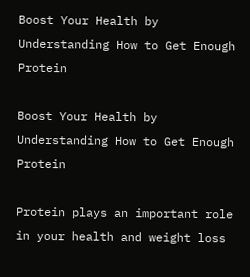Boost Your Health by Understanding How to Get Enough Protein

Boost Your Health by Understanding How to Get Enough Protein

Protein plays an important role in your health and weight loss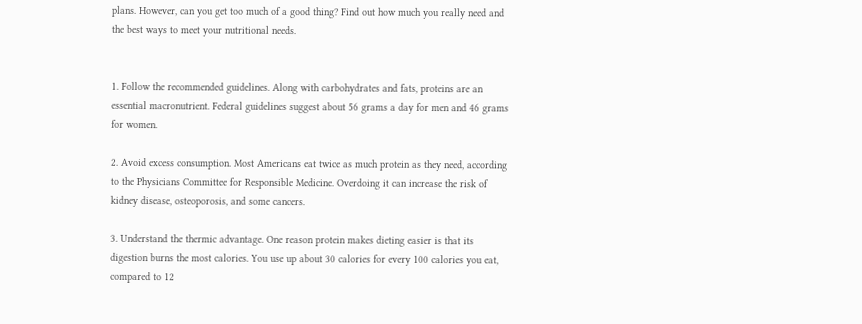plans. However, can you get too much of a good thing? Find out how much you really need and the best ways to meet your nutritional needs.


1. Follow the recommended guidelines. Along with carbohydrates and fats, proteins are an essential macronutrient. Federal guidelines suggest about 56 grams a day for men and 46 grams for women.

2. Avoid excess consumption. Most Americans eat twice as much protein as they need, according to the Physicians Committee for Responsible Medicine. Overdoing it can increase the risk of kidney disease, osteoporosis, and some cancers.

3. Understand the thermic advantage. One reason protein makes dieting easier is that its digestion burns the most calories. You use up about 30 calories for every 100 calories you eat, compared to 12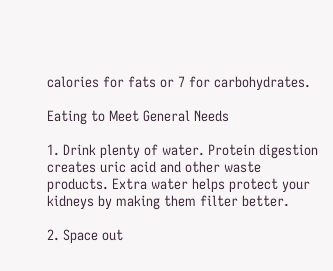calories for fats or 7 for carbohydrates.

Eating to Meet General Needs

1. Drink plenty of water. Protein digestion creates uric acid and other waste products. Extra water helps protect your kidneys by making them filter better.

2. Space out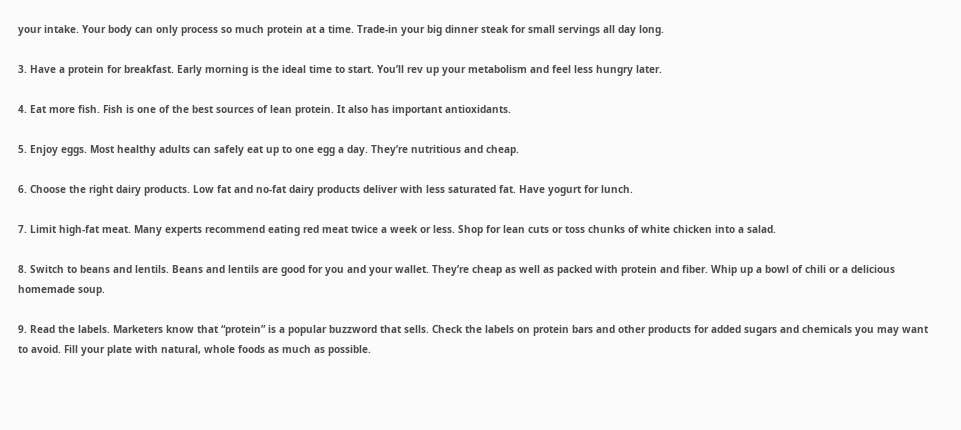your intake. Your body can only process so much protein at a time. Trade-in your big dinner steak for small servings all day long.

3. Have a protein for breakfast. Early morning is the ideal time to start. You’ll rev up your metabolism and feel less hungry later.

4. Eat more fish. Fish is one of the best sources of lean protein. It also has important antioxidants.

5. Enjoy eggs. Most healthy adults can safely eat up to one egg a day. They’re nutritious and cheap.

6. Choose the right dairy products. Low fat and no-fat dairy products deliver with less saturated fat. Have yogurt for lunch.

7. Limit high-fat meat. Many experts recommend eating red meat twice a week or less. Shop for lean cuts or toss chunks of white chicken into a salad.

8. Switch to beans and lentils. Beans and lentils are good for you and your wallet. They’re cheap as well as packed with protein and fiber. Whip up a bowl of chili or a delicious homemade soup.

9. Read the labels. Marketers know that “protein” is a popular buzzword that sells. Check the labels on protein bars and other products for added sugars and chemicals you may want to avoid. Fill your plate with natural, whole foods as much as possible.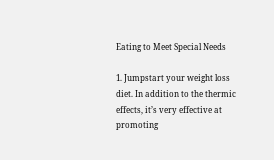Eating to Meet Special Needs

1. Jumpstart your weight loss diet. In addition to the thermic effects, it’s very effective at promoting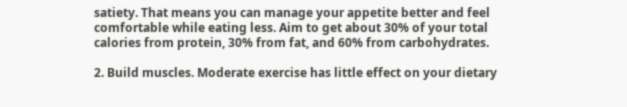satiety. That means you can manage your appetite better and feel comfortable while eating less. Aim to get about 30% of your total calories from protein, 30% from fat, and 60% from carbohydrates.

2. Build muscles. Moderate exercise has little effect on your dietary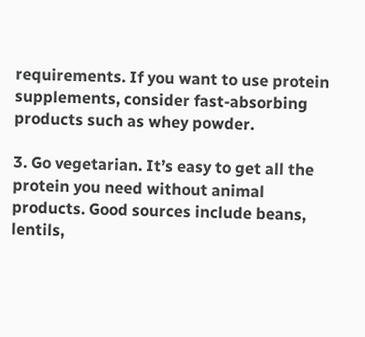requirements. If you want to use protein supplements, consider fast-absorbing products such as whey powder.

3. Go vegetarian. It’s easy to get all the protein you need without animal products. Good sources include beans, lentils,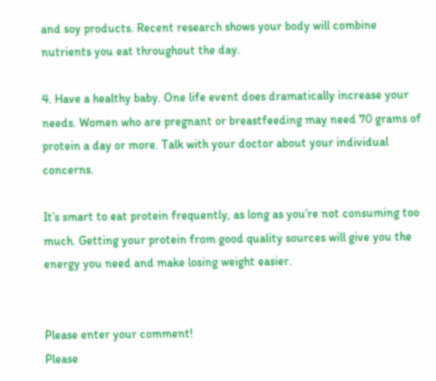and soy products. Recent research shows your body will combine nutrients you eat throughout the day.

4. Have a healthy baby. One life event does dramatically increase your needs. Women who are pregnant or breastfeeding may need 70 grams of protein a day or more. Talk with your doctor about your individual concerns.

It’s smart to eat protein frequently, as long as you’re not consuming too much. Getting your protein from good quality sources will give you the energy you need and make losing weight easier.


Please enter your comment!
Please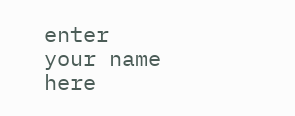enter your name here